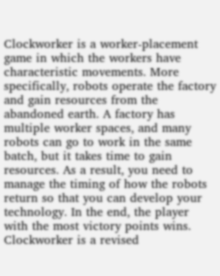Clockworker is a worker-placement game in which the workers have characteristic movements. More specifically, robots operate the factory and gain resources from the abandoned earth. A factory has multiple worker spaces, and many robots can go to work in the same batch, but it takes time to gain resources. As a result, you need to manage the timing of how the robots return so that you can develop your technology. In the end, the player with the most victory points wins. Clockworker is a revised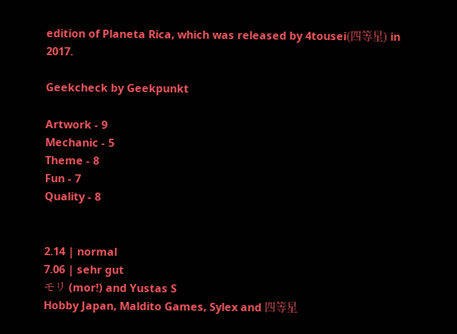edition of Planeta Rica, which was released by 4tousei(四等星) in 2017.

Geekcheck by Geekpunkt

Artwork - 9
Mechanic - 5
Theme - 8
Fun - 7
Quality - 8


2.14 | normal
7.06 | sehr gut
モリ (mor!) and Yustas S
Hobby Japan, Maldito Games, Sylex and 四等星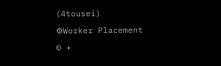(4tousei)
⚙Worker Placement
© +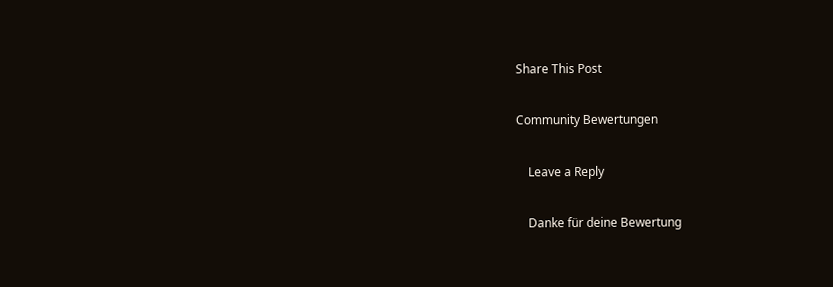Share This Post

Community Bewertungen

    Leave a Reply

    Danke für deine Bewertung